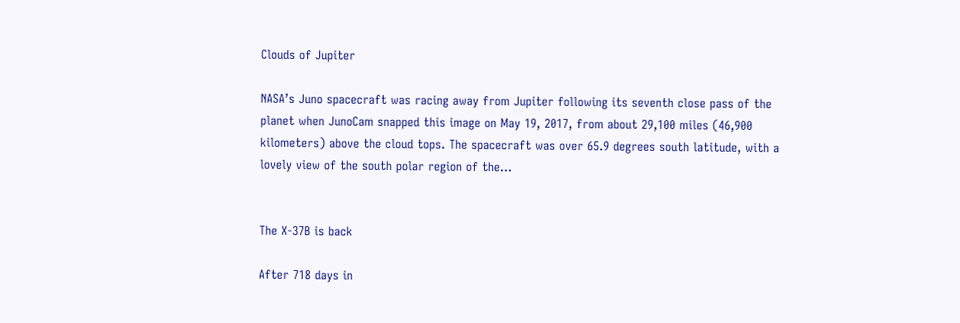Clouds of Jupiter

NASA’s Juno spacecraft was racing away from Jupiter following its seventh close pass of the planet when JunoCam snapped this image on May 19, 2017, from about 29,100 miles (46,900 kilometers) above the cloud tops. The spacecraft was over 65.9 degrees south latitude, with a lovely view of the south polar region of the…


The X-37B is back

After 718 days in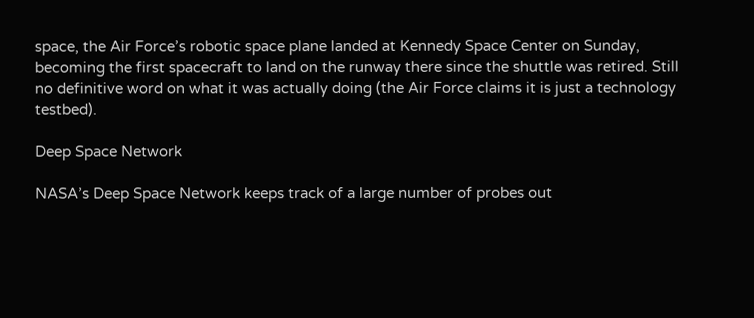space, the Air Force’s robotic space plane landed at Kennedy Space Center on Sunday, becoming the first spacecraft to land on the runway there since the shuttle was retired. Still no definitive word on what it was actually doing (the Air Force claims it is just a technology testbed).

Deep Space Network

NASA’s Deep Space Network keeps track of a large number of probes out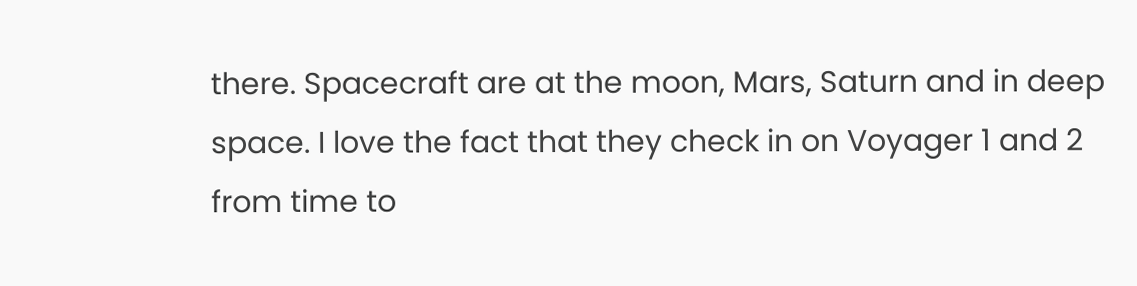there. Spacecraft are at the moon, Mars, Saturn and in deep space. I love the fact that they check in on Voyager 1 and 2 from time to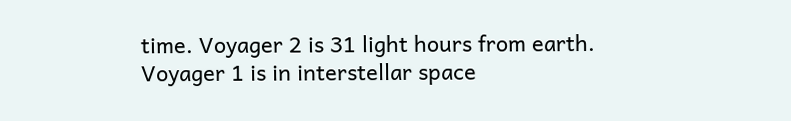time. Voyager 2 is 31 light hours from earth. Voyager 1 is in interstellar space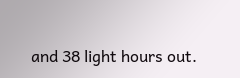and 38 light hours out.